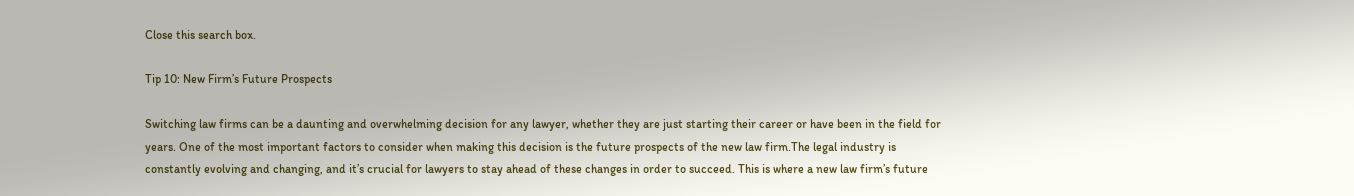Close this search box.

Tip 10: New Firm’s Future Prospects

Switching law firms can be a daunting and overwhelming decision for any lawyer, whether they are just starting their career or have been in the field for years. One of the most important factors to consider when making this decision is the future prospects of the new law firm.The legal industry is constantly evolving and changing, and it’s crucial for lawyers to stay ahead of these changes in order to succeed. This is where a new law firm’s future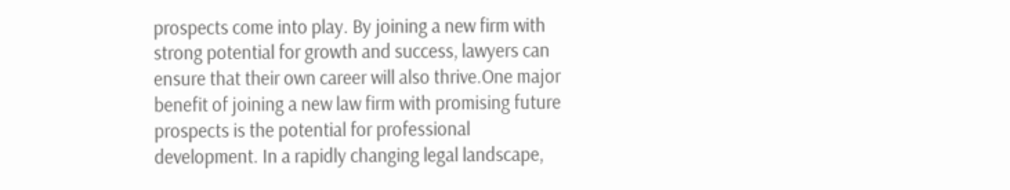prospects come into play. By joining a new firm with strong potential for growth and success, lawyers can ensure that their own career will also thrive.One major benefit of joining a new law firm with promising future prospects is the potential for professional development. In a rapidly changing legal landscape,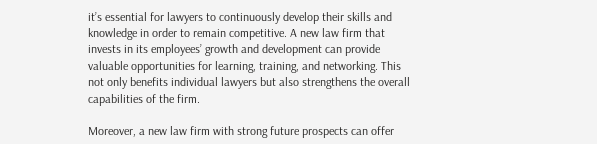it’s essential for lawyers to continuously develop their skills and knowledge in order to remain competitive. A new law firm that invests in its employees’ growth and development can provide valuable opportunities for learning, training, and networking. This not only benefits individual lawyers but also strengthens the overall capabilities of the firm.

Moreover, a new law firm with strong future prospects can offer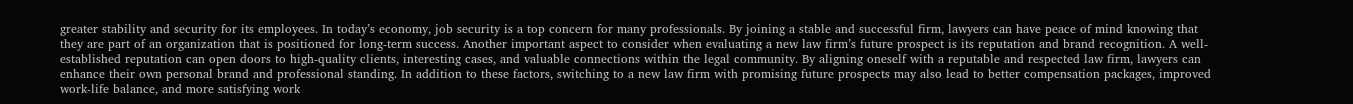greater stability and security for its employees. In today’s economy, job security is a top concern for many professionals. By joining a stable and successful firm, lawyers can have peace of mind knowing that they are part of an organization that is positioned for long-term success. Another important aspect to consider when evaluating a new law firm’s future prospect is its reputation and brand recognition. A well-established reputation can open doors to high-quality clients, interesting cases, and valuable connections within the legal community. By aligning oneself with a reputable and respected law firm, lawyers can enhance their own personal brand and professional standing. In addition to these factors, switching to a new law firm with promising future prospects may also lead to better compensation packages, improved work-life balance, and more satisfying work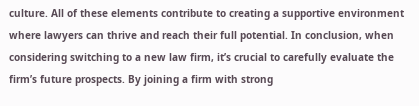culture. All of these elements contribute to creating a supportive environment where lawyers can thrive and reach their full potential. In conclusion, when considering switching to a new law firm, it’s crucial to carefully evaluate the firm’s future prospects. By joining a firm with strong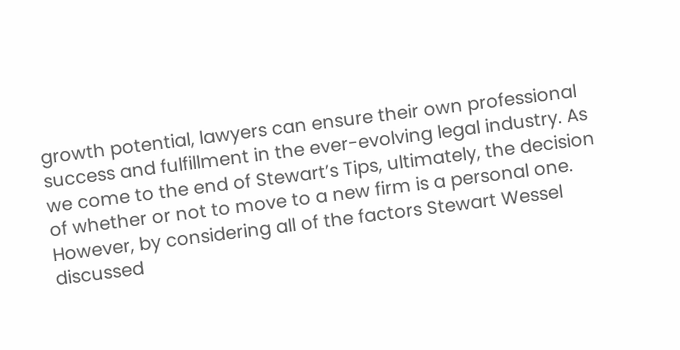growth potential, lawyers can ensure their own professional success and fulfillment in the ever-evolving legal industry. As we come to the end of Stewart’s Tips, ultimately, the decision of whether or not to move to a new firm is a personal one. However, by considering all of the factors Stewart Wessel discussed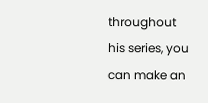throughout his series, you can make an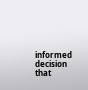informed decision that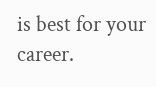is best for your career.